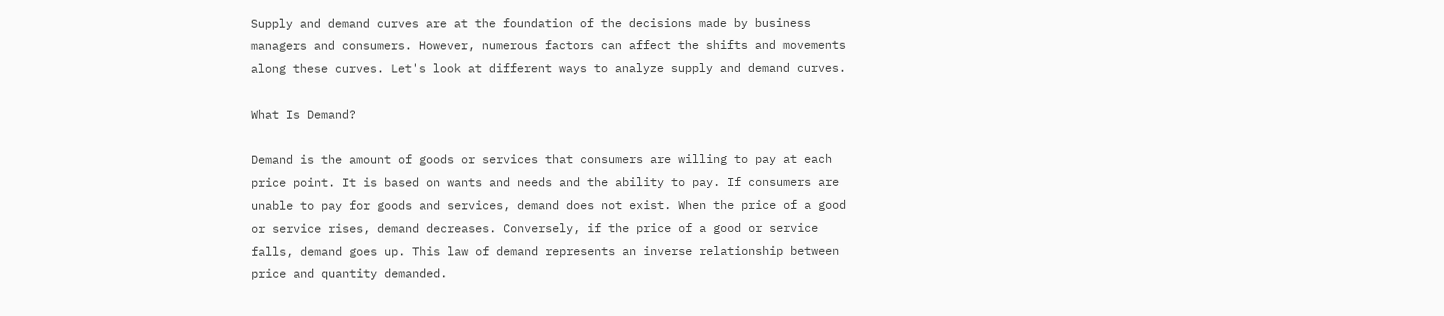Supply and demand curves are at the foundation of the decisions made by business managers and consumers. However, numerous factors can affect the shifts and movements along these curves. Let's look at different ways to analyze supply and demand curves.

What Is Demand?

Demand is the amount of goods or services that consumers are willing to pay at each price point. It is based on wants and needs and the ability to pay. If consumers are unable to pay for goods and services, demand does not exist. When the price of a good or service rises, demand decreases. Conversely, if the price of a good or service falls, demand goes up. This law of demand represents an inverse relationship between price and quantity demanded.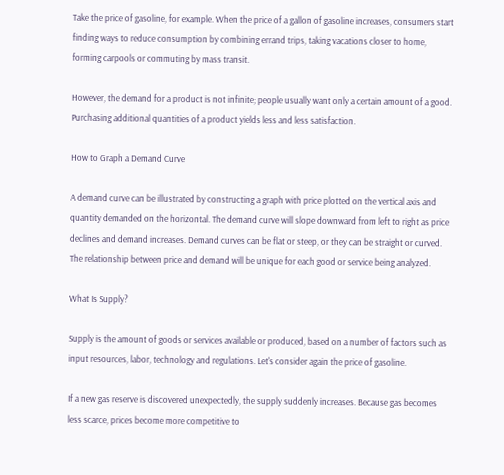Take the price of gasoline, for example. When the price of a gallon of gasoline increases, consumers start finding ways to reduce consumption by combining errand trips, taking vacations closer to home, forming carpools or commuting by mass transit.

However, the demand for a product is not infinite; people usually want only a certain amount of a good. Purchasing additional quantities of a product yields less and less satisfaction.

How to Graph a Demand Curve

A demand curve can be illustrated by constructing a graph with price plotted on the vertical axis and quantity demanded on the horizontal. The demand curve will slope downward from left to right as price declines and demand increases. Demand curves can be flat or steep, or they can be straight or curved. The relationship between price and demand will be unique for each good or service being analyzed.

What Is Supply?

Supply is the amount of goods or services available or produced, based on a number of factors such as input resources, labor, technology and regulations. Let's consider again the price of gasoline.

If a new gas reserve is discovered unexpectedly, the supply suddenly increases. Because gas becomes less scarce, prices become more competitive to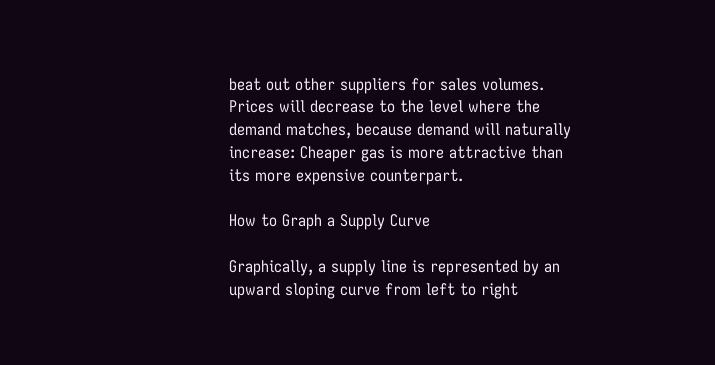beat out other suppliers for sales volumes. Prices will decrease to the level where the demand matches, because demand will naturally increase: Cheaper gas is more attractive than its more expensive counterpart.

How to Graph a Supply Curve

Graphically, a supply line is represented by an upward sloping curve from left to right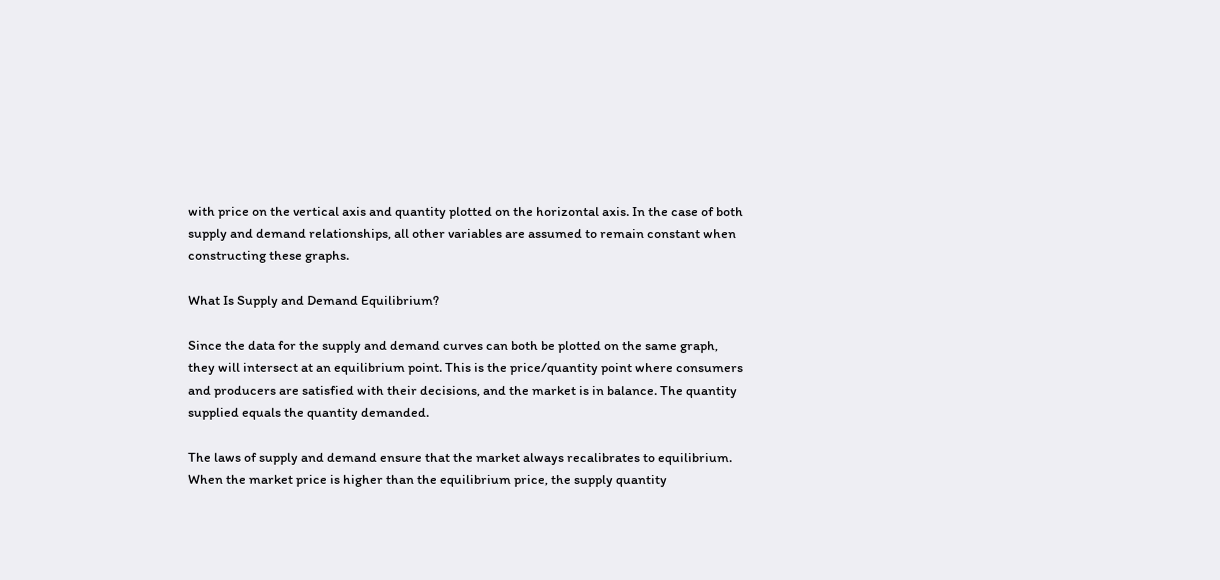with price on the vertical axis and quantity plotted on the horizontal axis. In the case of both supply and demand relationships, all other variables are assumed to remain constant when constructing these graphs.

What Is Supply and Demand Equilibrium?

Since the data for the supply and demand curves can both be plotted on the same graph, they will intersect at an equilibrium point. This is the price/quantity point where consumers and producers are satisfied with their decisions, and the market is in balance. The quantity supplied equals the quantity demanded.

The laws of supply and demand ensure that the market always recalibrates to equilibrium. When the market price is higher than the equilibrium price, the supply quantity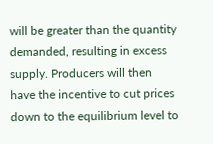will be greater than the quantity demanded, resulting in excess supply. Producers will then have the incentive to cut prices down to the equilibrium level to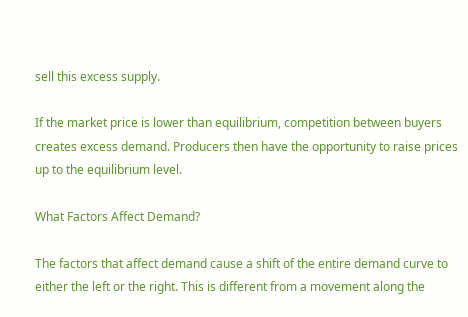sell this excess supply.

If the market price is lower than equilibrium, competition between buyers creates excess demand. Producers then have the opportunity to raise prices up to the equilibrium level.

What Factors Affect Demand?

The factors that affect demand cause a shift of the entire demand curve to either the left or the right. This is different from a movement along the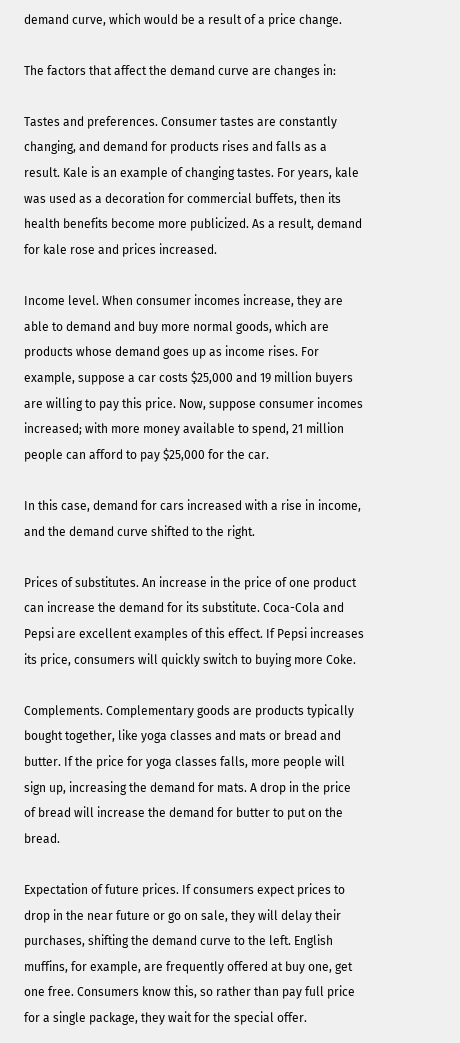demand curve, which would be a result of a price change.

The factors that affect the demand curve are changes in:

Tastes and preferences. Consumer tastes are constantly changing, and demand for products rises and falls as a result. Kale is an example of changing tastes. For years, kale was used as a decoration for commercial buffets, then its health benefits become more publicized. As a result, demand for kale rose and prices increased.

Income level. When consumer incomes increase, they are able to demand and buy more normal goods, which are products whose demand goes up as income rises. For example, suppose a car costs $25,000 and 19 million buyers are willing to pay this price. Now, suppose consumer incomes increased; with more money available to spend, 21 million people can afford to pay $25,000 for the car.

In this case, demand for cars increased with a rise in income, and the demand curve shifted to the right.

Prices of substitutes. An increase in the price of one product can increase the demand for its substitute. Coca-Cola and Pepsi are excellent examples of this effect. If Pepsi increases its price, consumers will quickly switch to buying more Coke.

Complements. Complementary goods are products typically bought together, like yoga classes and mats or bread and butter. If the price for yoga classes falls, more people will sign up, increasing the demand for mats. A drop in the price of bread will increase the demand for butter to put on the bread.

Expectation of future prices. If consumers expect prices to drop in the near future or go on sale, they will delay their purchases, shifting the demand curve to the left. English muffins, for example, are frequently offered at buy one, get one free. Consumers know this, so rather than pay full price for a single package, they wait for the special offer.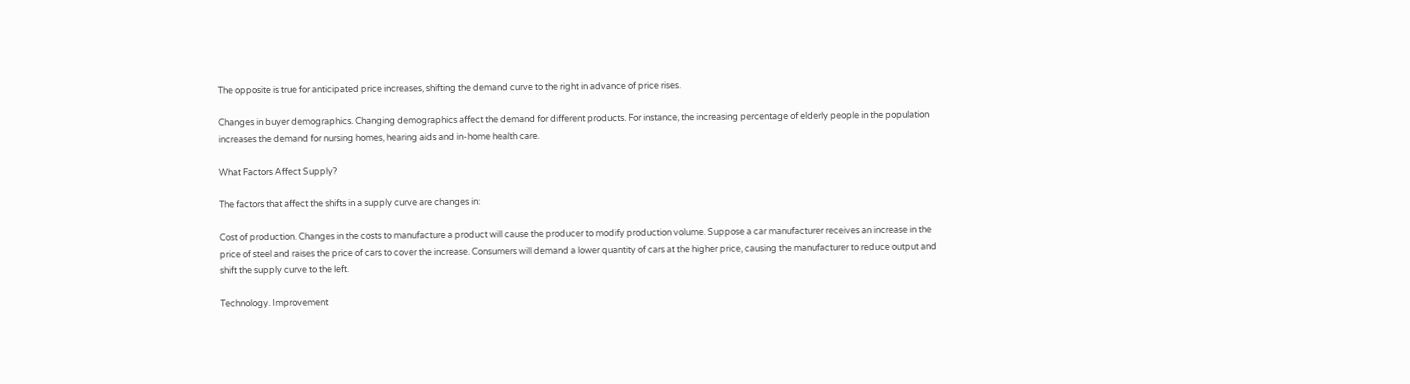The opposite is true for anticipated price increases, shifting the demand curve to the right in advance of price rises.

Changes in buyer demographics. Changing demographics affect the demand for different products. For instance, the increasing percentage of elderly people in the population increases the demand for nursing homes, hearing aids and in-home health care.

What Factors Affect Supply?

The factors that affect the shifts in a supply curve are changes in:

Cost of production. Changes in the costs to manufacture a product will cause the producer to modify production volume. Suppose a car manufacturer receives an increase in the price of steel and raises the price of cars to cover the increase. Consumers will demand a lower quantity of cars at the higher price, causing the manufacturer to reduce output and shift the supply curve to the left.

Technology. Improvement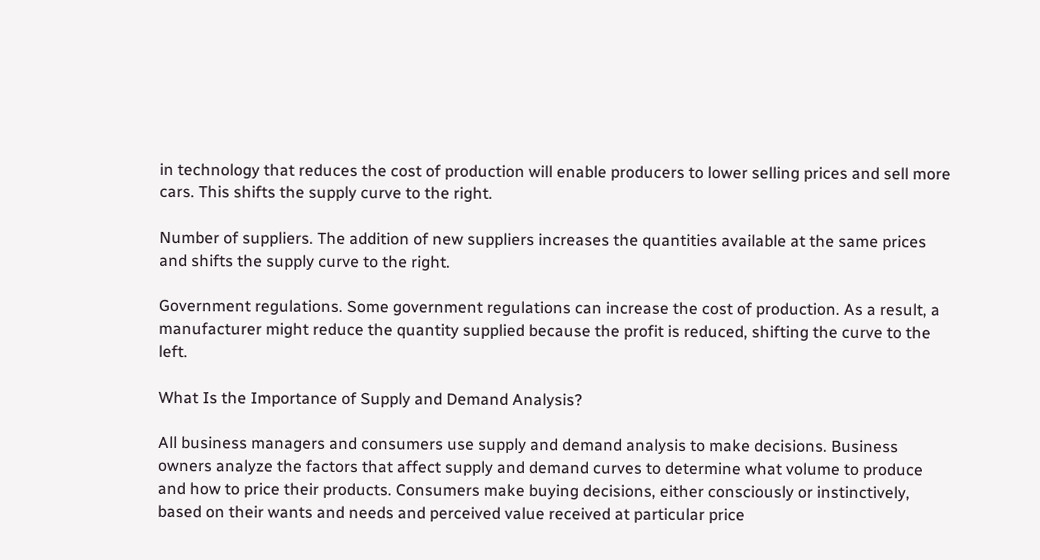in technology that reduces the cost of production will enable producers to lower selling prices and sell more cars. This shifts the supply curve to the right.

Number of suppliers. The addition of new suppliers increases the quantities available at the same prices and shifts the supply curve to the right.

Government regulations. Some government regulations can increase the cost of production. As a result, a manufacturer might reduce the quantity supplied because the profit is reduced, shifting the curve to the left.

What Is the Importance of Supply and Demand Analysis?

All business managers and consumers use supply and demand analysis to make decisions. Business owners analyze the factors that affect supply and demand curves to determine what volume to produce and how to price their products. Consumers make buying decisions, either consciously or instinctively, based on their wants and needs and perceived value received at particular price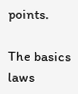points.

The basics laws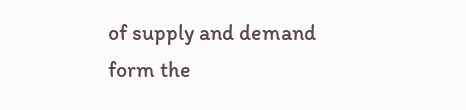of supply and demand form the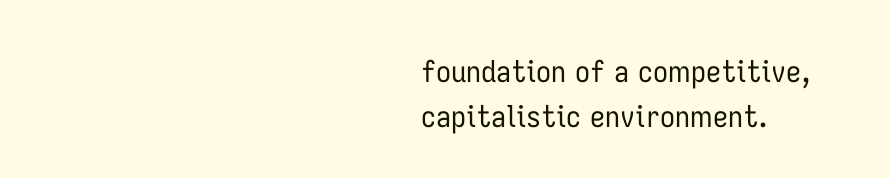foundation of a competitive, capitalistic environment.